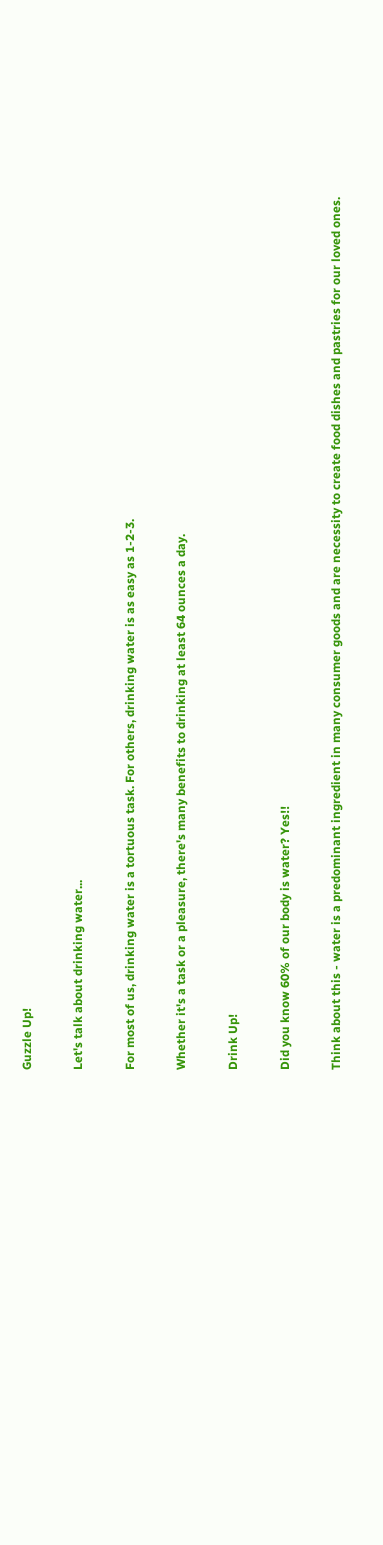Guzzle Up!

Let's talk about drinking water...

For most of us, drinking water is a tortuous task. For others, drinking water is as easy as 1-2-3.

Whether it's a task or a pleasure, there's many benefits to drinking at least 64 ounces a day.

Drink Up!

Did you know 60% of our body is water? Yes!!

Think about this - water is a predominant ingredient in many consumer goods and are necessity to create food dishes and pastries for our loved ones.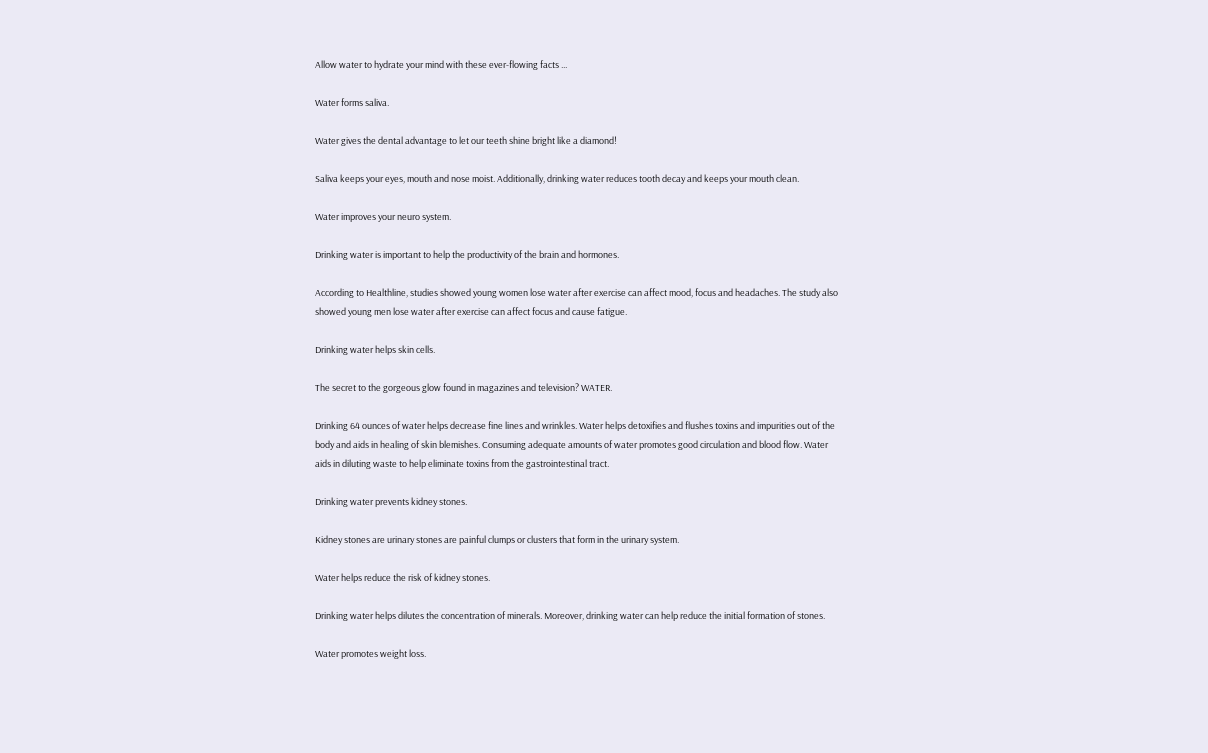Allow water to hydrate your mind with these ever-flowing facts ...

Water forms saliva.

Water gives the dental advantage to let our teeth shine bright like a diamond!

Saliva keeps your eyes, mouth and nose moist. Additionally, drinking water reduces tooth decay and keeps your mouth clean.

Water improves your neuro system.

Drinking water is important to help the productivity of the brain and hormones.

According to Healthline, studies showed young women lose water after exercise can affect mood, focus and headaches. The study also showed young men lose water after exercise can affect focus and cause fatigue.

Drinking water helps skin cells.

The secret to the gorgeous glow found in magazines and television? WATER.

Drinking 64 ounces of water helps decrease fine lines and wrinkles. Water helps detoxifies and flushes toxins and impurities out of the body and aids in healing of skin blemishes. Consuming adequate amounts of water promotes good circulation and blood flow. Water aids in diluting waste to help eliminate toxins from the gastrointestinal tract.

Drinking water prevents kidney stones.

Kidney stones are urinary stones are painful clumps or clusters that form in the urinary system.

Water helps reduce the risk of kidney stones.

Drinking water helps dilutes the concentration of minerals. Moreover, drinking water can help reduce the initial formation of stones.

Water promotes weight loss.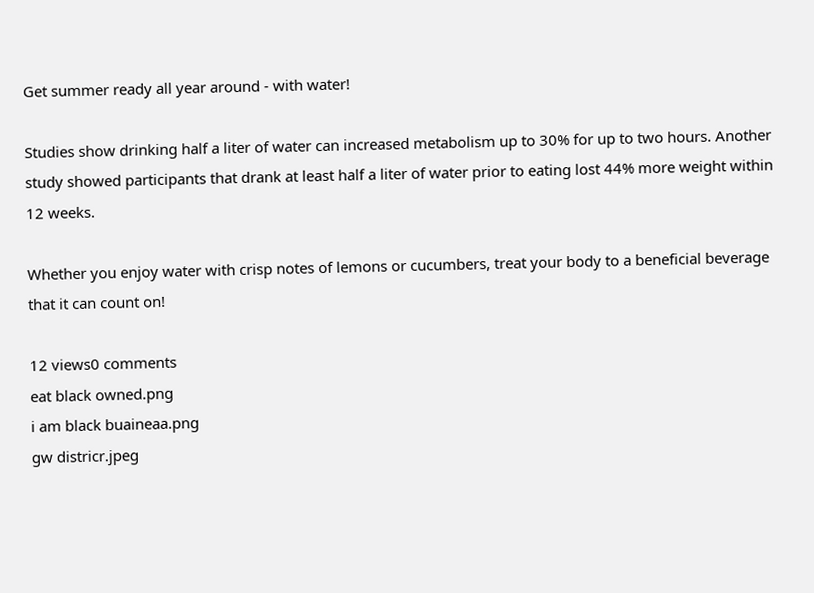Get summer ready all year around - with water!

Studies show drinking half a liter of water can increased metabolism up to 30% for up to two hours. Another study showed participants that drank at least half a liter of water prior to eating lost 44% more weight within 12 weeks.

Whether you enjoy water with crisp notes of lemons or cucumbers, treat your body to a beneficial beverage that it can count on!

12 views0 comments
eat black owned.png
i am black buaineaa.png
gw districr.jpeg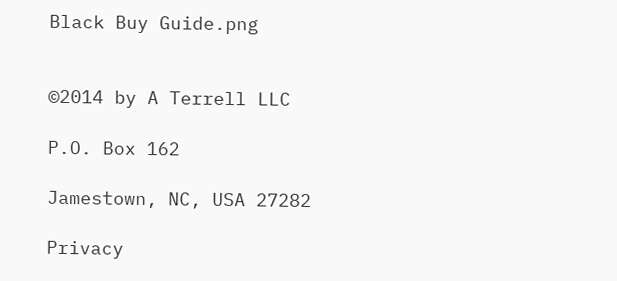Black Buy Guide.png


©2014 by A Terrell LLC

P.O. Box 162

Jamestown, NC, USA 27282

Privacy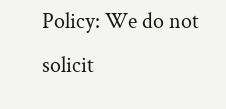Policy: We do not solicit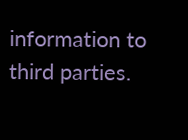information to third parties.